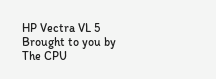HP Vectra VL 5
Brought to you by The CPU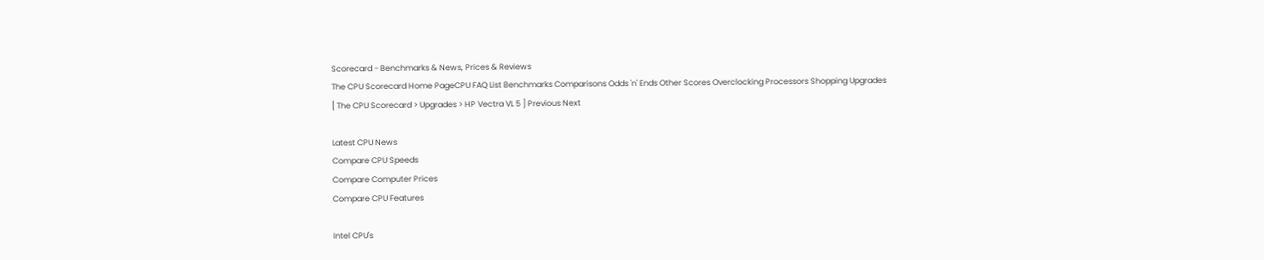Scorecard - Benchmarks & News, Prices & Reviews
The CPU Scorecard Home PageCPU FAQ List Benchmarks Comparisons Odds 'n' Ends Other Scores Overclocking Processors Shopping Upgrades
[ The CPU Scorecard > Upgrades > HP Vectra VL 5 ] Previous Next

Latest CPU News
Compare CPU Speeds
Compare Computer Prices
Compare CPU Features

Intel CPU's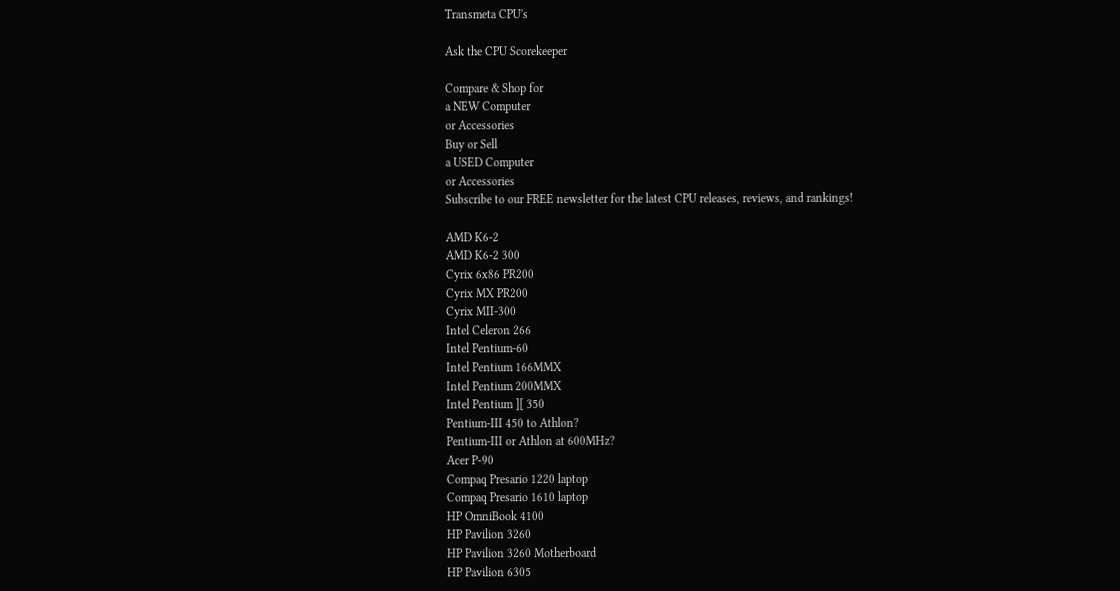Transmeta CPU's

Ask the CPU Scorekeeper

Compare & Shop for
a NEW Computer
or Accessories
Buy or Sell
a USED Computer
or Accessories
Subscribe to our FREE newsletter for the latest CPU releases, reviews, and rankings!

AMD K6-2
AMD K6-2 300
Cyrix 6x86 PR200
Cyrix MX PR200
Cyrix MII-300
Intel Celeron 266
Intel Pentium-60
Intel Pentium 166MMX
Intel Pentium 200MMX
Intel Pentium ][ 350
Pentium-III 450 to Athlon?
Pentium-III or Athlon at 600MHz?
Acer P-90
Compaq Presario 1220 laptop
Compaq Presario 1610 laptop
HP OmniBook 4100
HP Pavilion 3260
HP Pavilion 3260 Motherboard
HP Pavilion 6305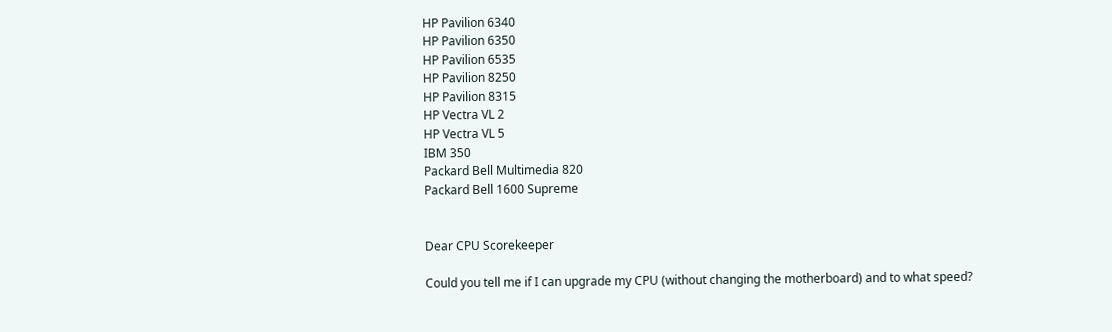HP Pavilion 6340
HP Pavilion 6350
HP Pavilion 6535
HP Pavilion 8250
HP Pavilion 8315
HP Vectra VL 2
HP Vectra VL 5
IBM 350
Packard Bell Multimedia 820
Packard Bell 1600 Supreme


Dear CPU Scorekeeper

Could you tell me if I can upgrade my CPU (without changing the motherboard) and to what speed?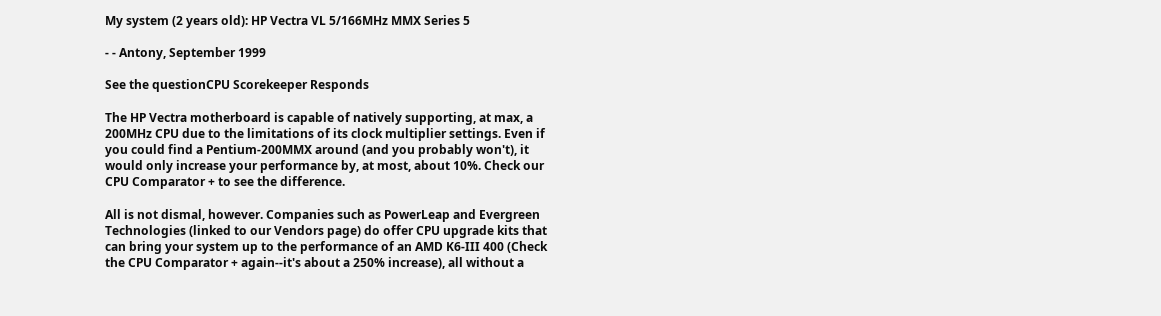My system (2 years old): HP Vectra VL 5/166MHz MMX Series 5

- - Antony, September 1999

See the questionCPU Scorekeeper Responds

The HP Vectra motherboard is capable of natively supporting, at max, a 200MHz CPU due to the limitations of its clock multiplier settings. Even if you could find a Pentium-200MMX around (and you probably won't), it would only increase your performance by, at most, about 10%. Check our CPU Comparator + to see the difference.

All is not dismal, however. Companies such as PowerLeap and Evergreen Technologies (linked to our Vendors page) do offer CPU upgrade kits that can bring your system up to the performance of an AMD K6-III 400 (Check the CPU Comparator + again--it's about a 250% increase), all without a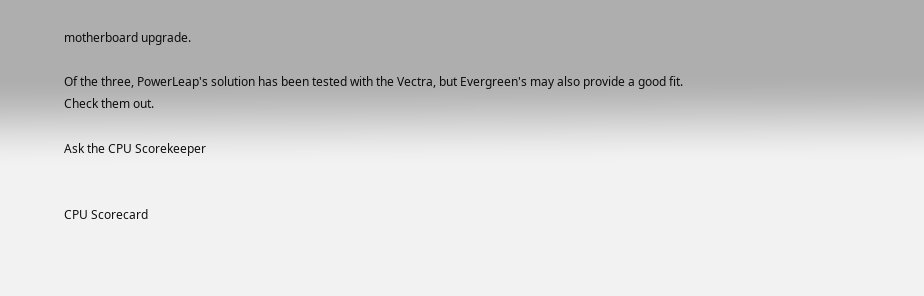motherboard upgrade.

Of the three, PowerLeap's solution has been tested with the Vectra, but Evergreen's may also provide a good fit. Check them out.

Ask the CPU Scorekeeper


CPU Scorecard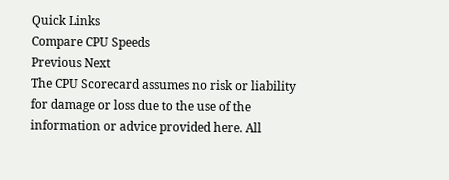Quick Links
Compare CPU Speeds
Previous Next
The CPU Scorecard assumes no risk or liability for damage or loss due to the use of the information or advice provided here. All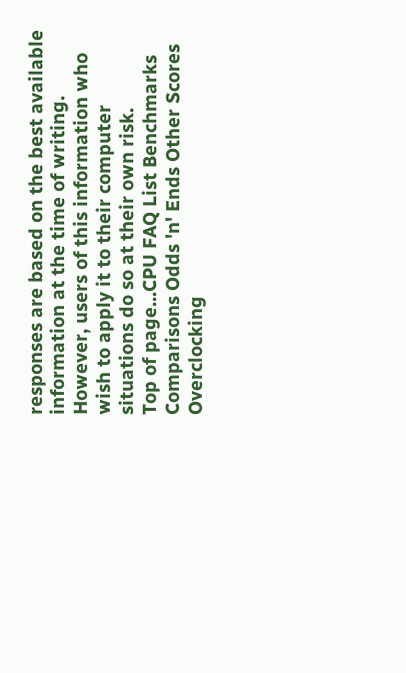responses are based on the best available information at the time of writing. However, users of this information who wish to apply it to their computer situations do so at their own risk.
Top of page...CPU FAQ List Benchmarks Comparisons Odds 'n' Ends Other Scores Overclocking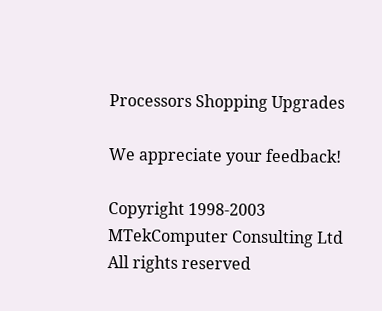Processors Shopping Upgrades

We appreciate your feedback!

Copyright 1998-2003
MTekComputer Consulting Ltd
All rights reserved